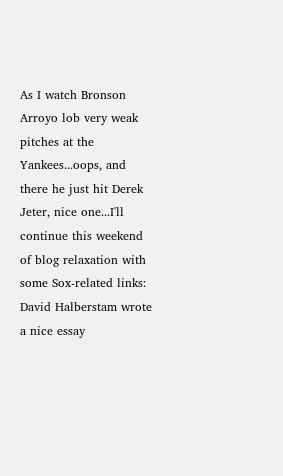As I watch Bronson Arroyo lob very weak pitches at the Yankees...oops, and there he just hit Derek Jeter, nice one...I'll continue this weekend of blog relaxation with some Sox-related links: David Halberstam wrote a nice essay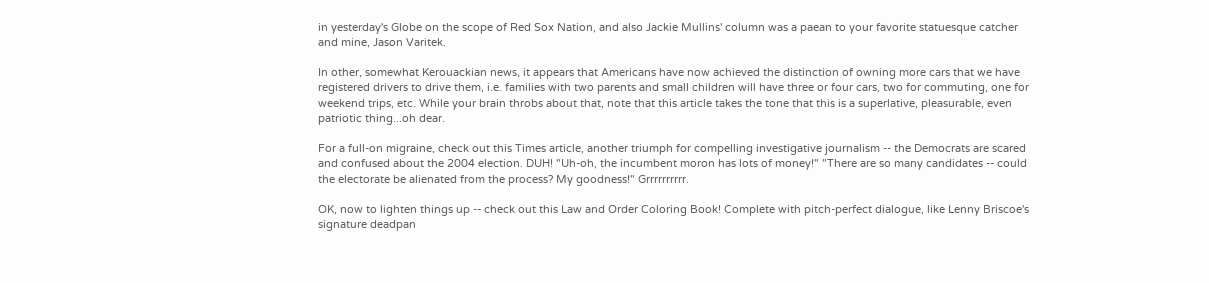in yesterday's Globe on the scope of Red Sox Nation, and also Jackie Mullins' column was a paean to your favorite statuesque catcher and mine, Jason Varitek.

In other, somewhat Kerouackian news, it appears that Americans have now achieved the distinction of owning more cars that we have registered drivers to drive them, i.e. families with two parents and small children will have three or four cars, two for commuting, one for weekend trips, etc. While your brain throbs about that, note that this article takes the tone that this is a superlative, pleasurable, even patriotic thing...oh dear.

For a full-on migraine, check out this Times article, another triumph for compelling investigative journalism -- the Democrats are scared and confused about the 2004 election. DUH! "Uh-oh, the incumbent moron has lots of money!" "There are so many candidates -- could the electorate be alienated from the process? My goodness!" Grrrrrrrrrr.

OK, now to lighten things up -- check out this Law and Order Coloring Book! Complete with pitch-perfect dialogue, like Lenny Briscoe's signature deadpan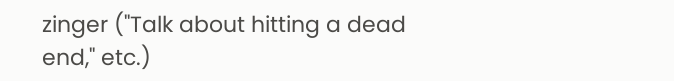zinger ("Talk about hitting a dead end," etc.)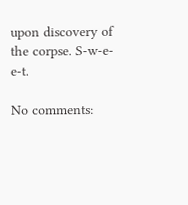upon discovery of the corpse. S-w-e-e-t.

No comments: